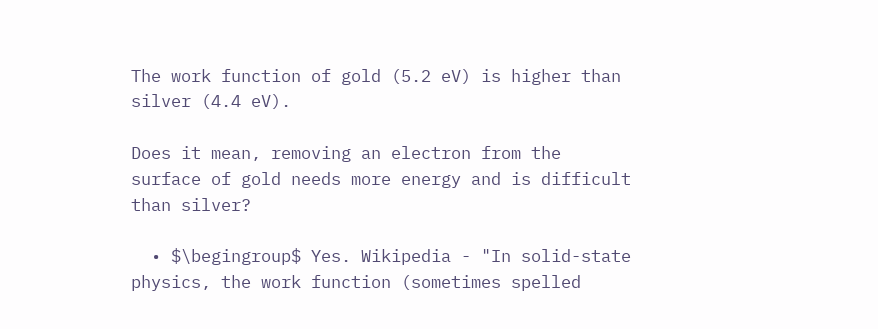The work function of gold (5.2 eV) is higher than silver (4.4 eV).

Does it mean, removing an electron from the surface of gold needs more energy and is difficult than silver?

  • $\begingroup$ Yes. Wikipedia - "In solid-state physics, the work function (sometimes spelled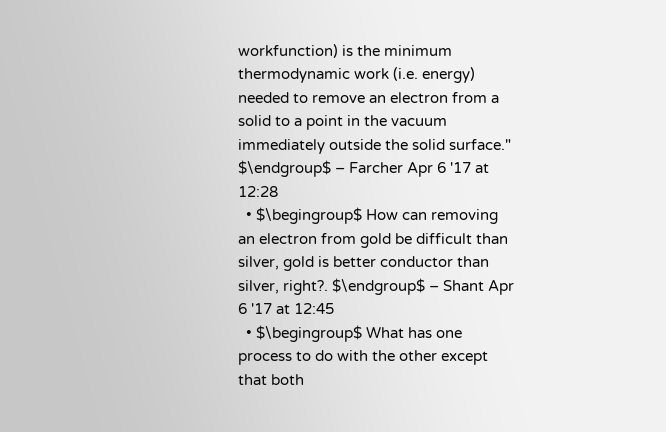workfunction) is the minimum thermodynamic work (i.e. energy) needed to remove an electron from a solid to a point in the vacuum immediately outside the solid surface." $\endgroup$ – Farcher Apr 6 '17 at 12:28
  • $\begingroup$ How can removing an electron from gold be difficult than silver, gold is better conductor than silver, right?. $\endgroup$ – Shant Apr 6 '17 at 12:45
  • $\begingroup$ What has one process to do with the other except that both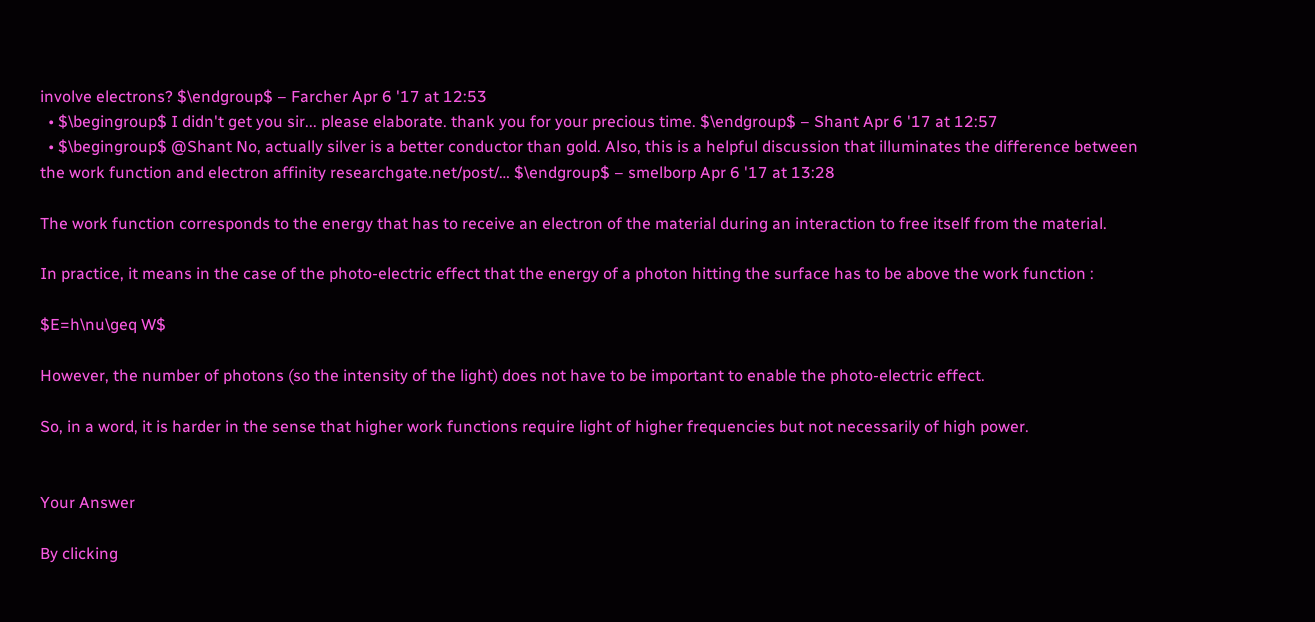involve electrons? $\endgroup$ – Farcher Apr 6 '17 at 12:53
  • $\begingroup$ I didn't get you sir... please elaborate. thank you for your precious time. $\endgroup$ – Shant Apr 6 '17 at 12:57
  • $\begingroup$ @Shant No, actually silver is a better conductor than gold. Also, this is a helpful discussion that illuminates the difference between the work function and electron affinity researchgate.net/post/… $\endgroup$ – smelborp Apr 6 '17 at 13:28

The work function corresponds to the energy that has to receive an electron of the material during an interaction to free itself from the material.

In practice, it means in the case of the photo-electric effect that the energy of a photon hitting the surface has to be above the work function :

$E=h\nu\geq W$

However, the number of photons (so the intensity of the light) does not have to be important to enable the photo-electric effect.

So, in a word, it is harder in the sense that higher work functions require light of higher frequencies but not necessarily of high power.


Your Answer

By clicking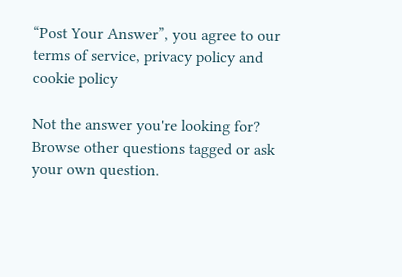“Post Your Answer”, you agree to our terms of service, privacy policy and cookie policy

Not the answer you're looking for? Browse other questions tagged or ask your own question.